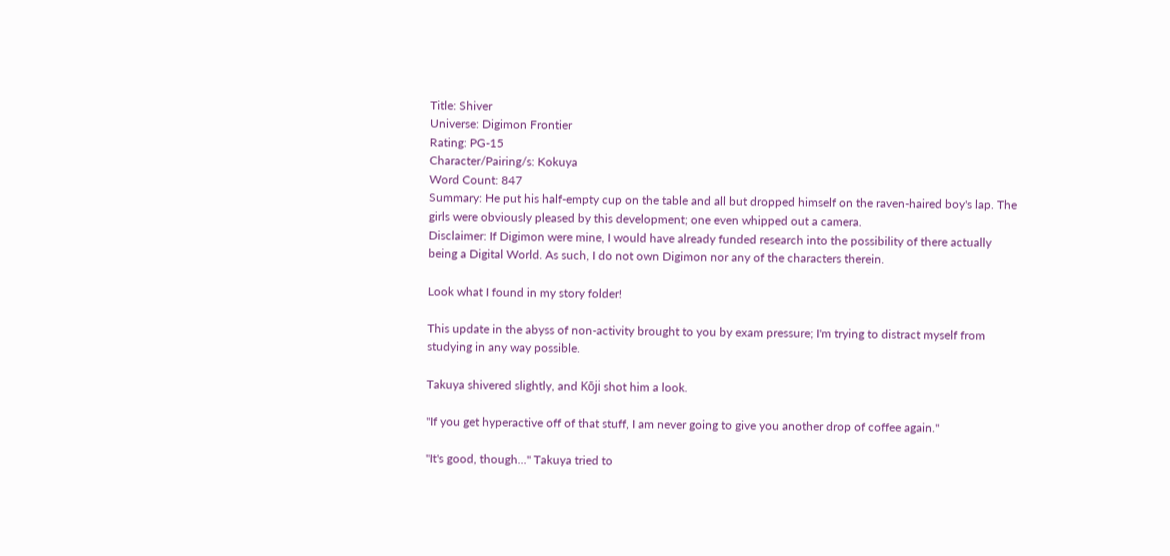Title: Shiver
Universe: Digimon Frontier
Rating: PG-15
Character/Pairing/s: Kokuya
Word Count: 847
Summary: He put his half-empty cup on the table and all but dropped himself on the raven-haired boy's lap. The girls were obviously pleased by this development; one even whipped out a camera.
Disclaimer: If Digimon were mine, I would have already funded research into the possibility of there actually being a Digital World. As such, I do not own Digimon nor any of the characters therein.

Look what I found in my story folder!

This update in the abyss of non-activity brought to you by exam pressure; I'm trying to distract myself from studying in any way possible.

Takuya shivered slightly, and Kōji shot him a look.

"If you get hyperactive off of that stuff, I am never going to give you another drop of coffee again."

"It's good, though..." Takuya tried to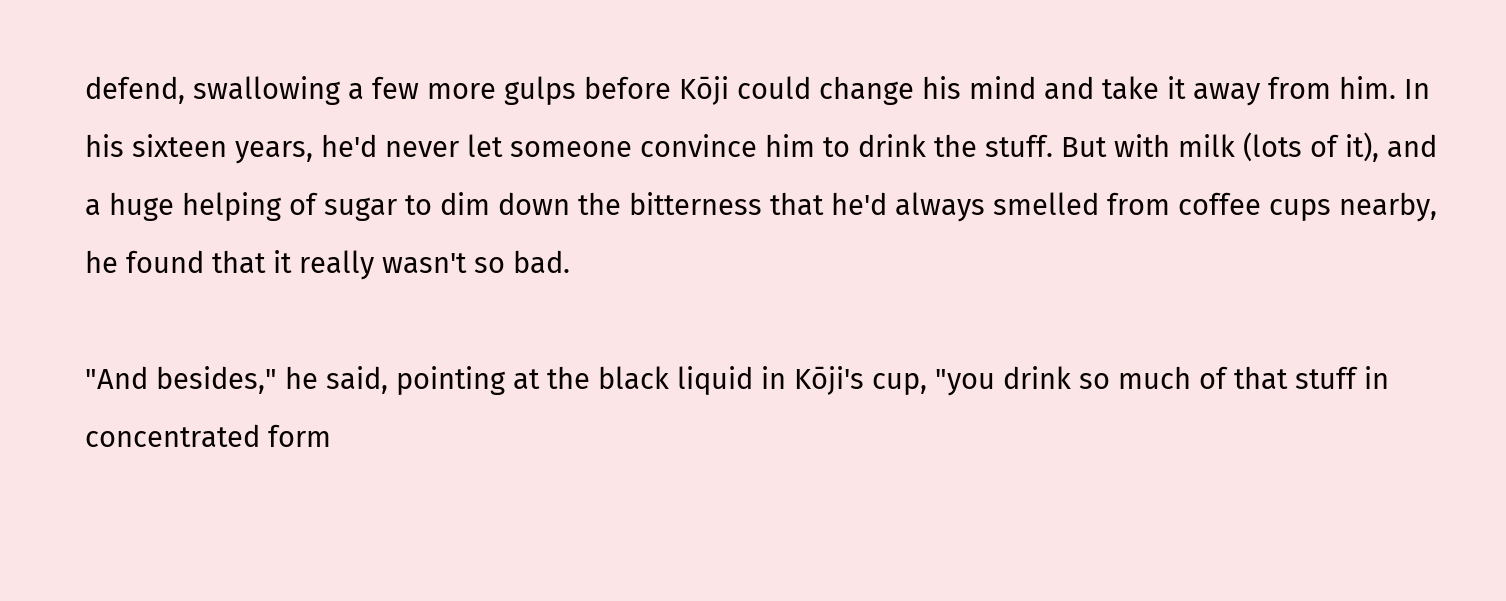defend, swallowing a few more gulps before Kōji could change his mind and take it away from him. In his sixteen years, he'd never let someone convince him to drink the stuff. But with milk (lots of it), and a huge helping of sugar to dim down the bitterness that he'd always smelled from coffee cups nearby, he found that it really wasn't so bad.

"And besides," he said, pointing at the black liquid in Kōji's cup, "you drink so much of that stuff in concentrated form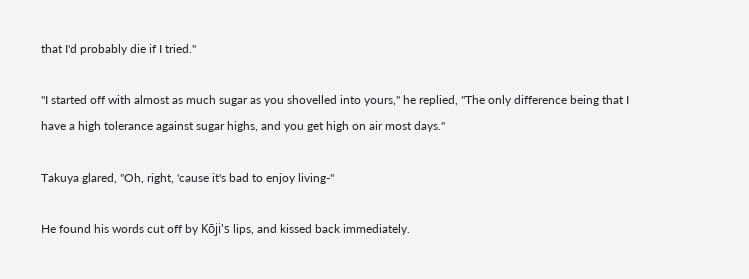that I'd probably die if I tried."

"I started off with almost as much sugar as you shovelled into yours," he replied, "The only difference being that I have a high tolerance against sugar highs, and you get high on air most days."

Takuya glared, "Oh, right, 'cause it's bad to enjoy living-"

He found his words cut off by Kōji's lips, and kissed back immediately.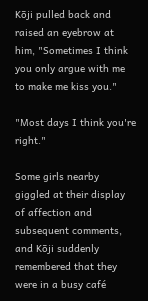Kōji pulled back and raised an eyebrow at him, "Sometimes I think you only argue with me to make me kiss you."

"Most days I think you're right."

Some girls nearby giggled at their display of affection and subsequent comments, and Kōji suddenly remembered that they were in a busy café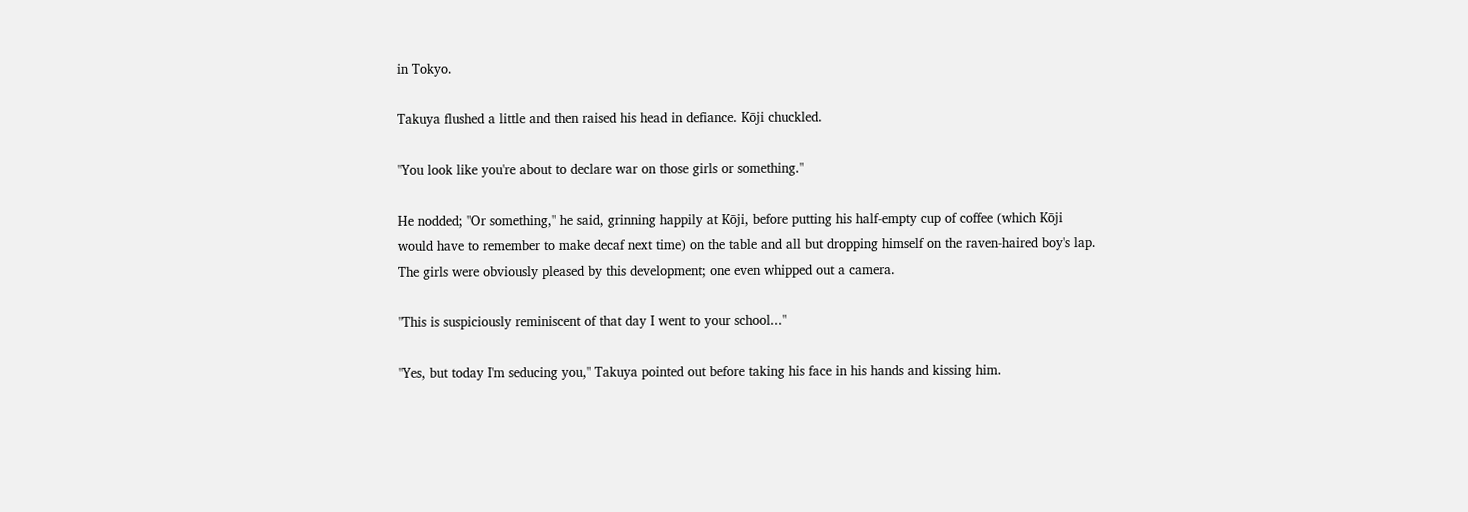in Tokyo.

Takuya flushed a little and then raised his head in defiance. Kōji chuckled.

"You look like you're about to declare war on those girls or something."

He nodded; "Or something," he said, grinning happily at Kōji, before putting his half-empty cup of coffee (which Kōji would have to remember to make decaf next time) on the table and all but dropping himself on the raven-haired boy's lap. The girls were obviously pleased by this development; one even whipped out a camera.

"This is suspiciously reminiscent of that day I went to your school..."

"Yes, but today I'm seducing you," Takuya pointed out before taking his face in his hands and kissing him.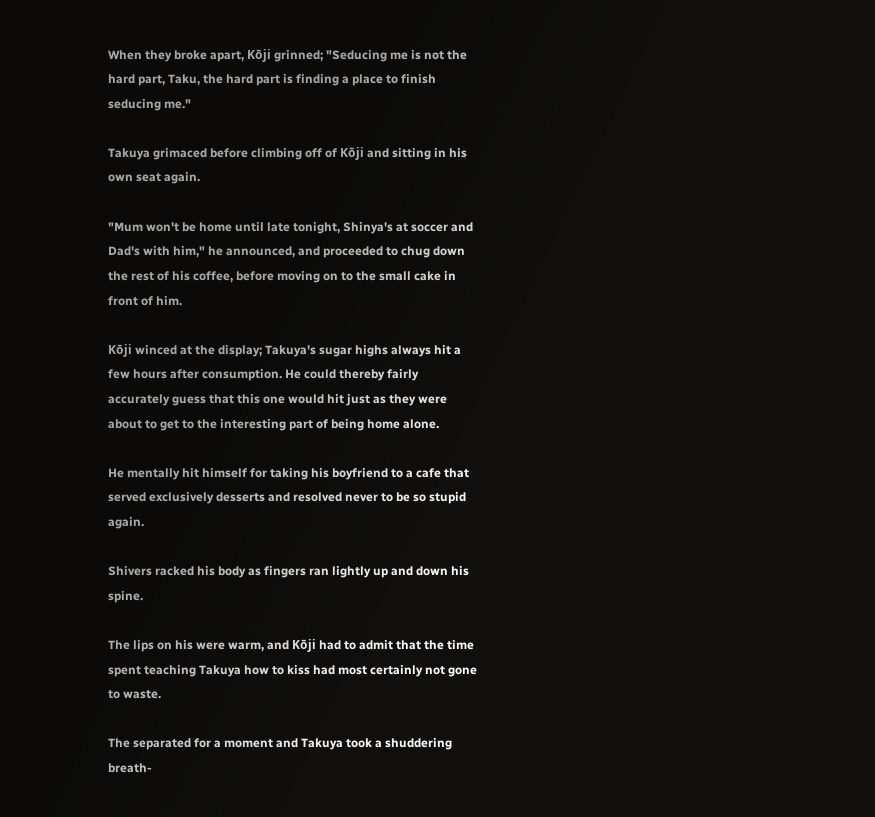When they broke apart, Kōji grinned; "Seducing me is not the hard part, Taku, the hard part is finding a place to finish seducing me."

Takuya grimaced before climbing off of Kōji and sitting in his own seat again.

"Mum won't be home until late tonight, Shinya's at soccer and Dad's with him," he announced, and proceeded to chug down the rest of his coffee, before moving on to the small cake in front of him.

Kōji winced at the display; Takuya's sugar highs always hit a few hours after consumption. He could thereby fairly accurately guess that this one would hit just as they were about to get to the interesting part of being home alone.

He mentally hit himself for taking his boyfriend to a cafe that served exclusively desserts and resolved never to be so stupid again.

Shivers racked his body as fingers ran lightly up and down his spine.

The lips on his were warm, and Kōji had to admit that the time spent teaching Takuya how to kiss had most certainly not gone to waste.

The separated for a moment and Takuya took a shuddering breath-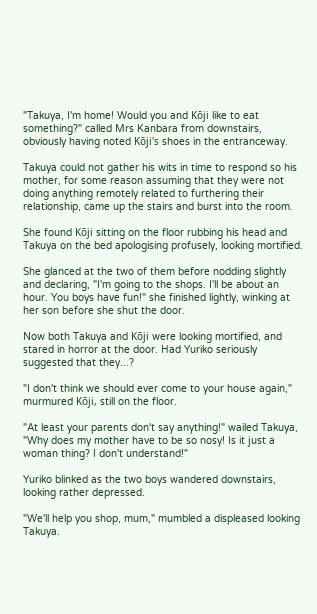"Takuya, I'm home! Would you and Kōji like to eat something?" called Mrs Kanbara from downstairs, obviously having noted Kōji's shoes in the entranceway.

Takuya could not gather his wits in time to respond so his mother, for some reason assuming that they were not doing anything remotely related to furthering their relationship, came up the stairs and burst into the room.

She found Kōji sitting on the floor rubbing his head and Takuya on the bed apologising profusely, looking mortified.

She glanced at the two of them before nodding slightly and declaring, "I'm going to the shops. I'll be about an hour. You boys have fun!" she finished lightly, winking at her son before she shut the door.

Now both Takuya and Kōji were looking mortified, and stared in horror at the door. Had Yuriko seriously suggested that they...?

"I don't think we should ever come to your house again," murmured Kōji, still on the floor.

"At least your parents don't say anything!" wailed Takuya, "Why does my mother have to be so nosy! Is it just a woman thing? I don't understand!"

Yuriko blinked as the two boys wandered downstairs, looking rather depressed.

"We'll help you shop, mum," mumbled a displeased looking Takuya.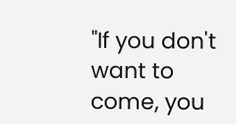"If you don't want to come, you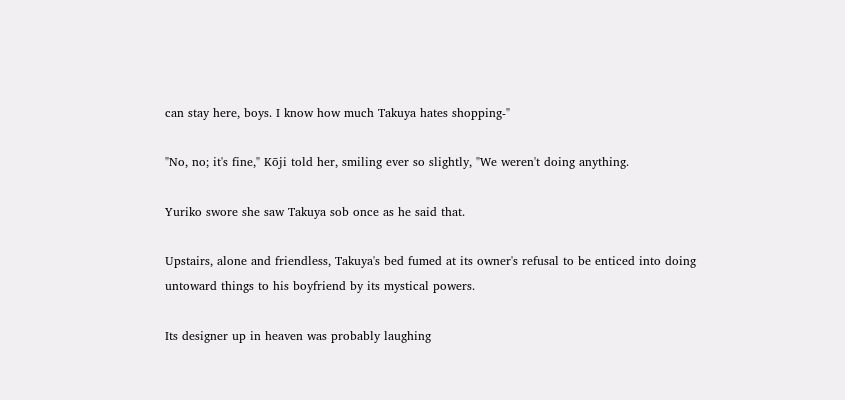can stay here, boys. I know how much Takuya hates shopping-"

"No, no; it's fine," Kōji told her, smiling ever so slightly, "We weren't doing anything.

Yuriko swore she saw Takuya sob once as he said that.

Upstairs, alone and friendless, Takuya's bed fumed at its owner's refusal to be enticed into doing untoward things to his boyfriend by its mystical powers.

Its designer up in heaven was probably laughing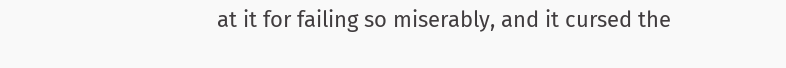at it for failing so miserably, and it cursed the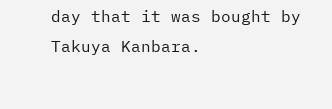day that it was bought by Takuya Kanbara.